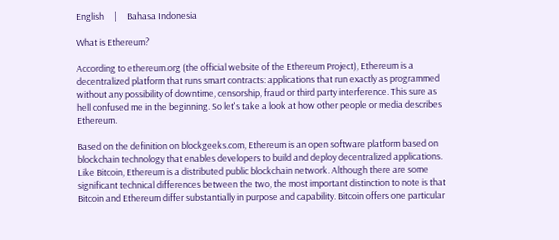English     |     Bahasa Indonesia

What is Ethereum?

According to ethereum.org (the official website of the Ethereum Project), Ethereum is a decentralized platform that runs smart contracts: applications that run exactly as programmed without any possibility of downtime, censorship, fraud or third party interference. This sure as hell confused me in the beginning. So let's take a look at how other people or media describes Ethereum.

Based on the definition on blockgeeks.com, Ethereum is an open software platform based on blockchain technology that enables developers to build and deploy decentralized applications. Like Bitcoin, Ethereum is a distributed public blockchain network. Although there are some significant technical differences between the two, the most important distinction to note is that Bitcoin and Ethereum differ substantially in purpose and capability. Bitcoin offers one particular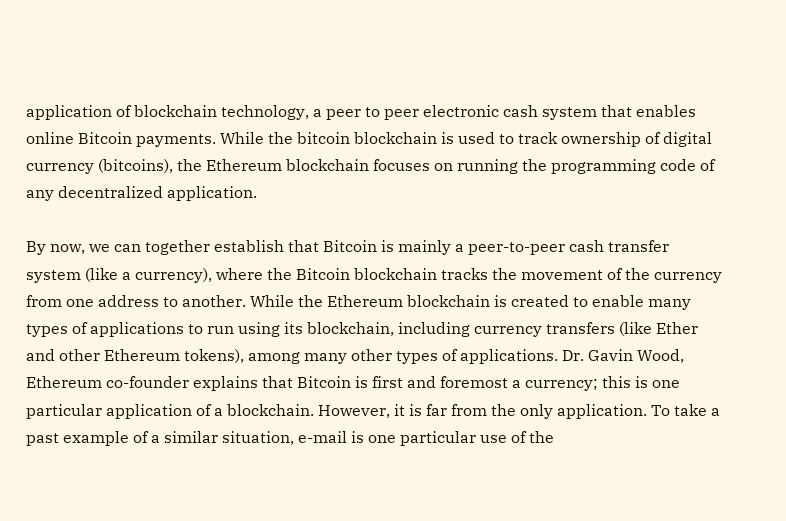application of blockchain technology, a peer to peer electronic cash system that enables online Bitcoin payments. While the bitcoin blockchain is used to track ownership of digital currency (bitcoins), the Ethereum blockchain focuses on running the programming code of any decentralized application.

By now, we can together establish that Bitcoin is mainly a peer-to-peer cash transfer system (like a currency), where the Bitcoin blockchain tracks the movement of the currency from one address to another. While the Ethereum blockchain is created to enable many types of applications to run using its blockchain, including currency transfers (like Ether and other Ethereum tokens), among many other types of applications. Dr. Gavin Wood, Ethereum co-founder explains that Bitcoin is first and foremost a currency; this is one particular application of a blockchain. However, it is far from the only application. To take a past example of a similar situation, e-mail is one particular use of the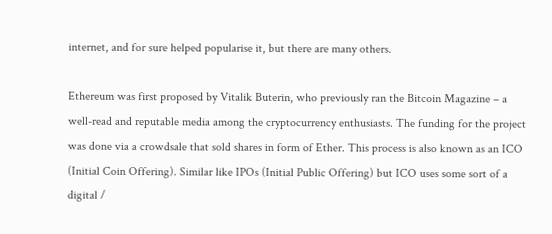internet, and for sure helped popularise it, but there are many others.

Ethereum was first proposed by Vitalik Buterin, who previously ran the Bitcoin Magazine – a well-read and reputable media among the cryptocurrency enthusiasts. The funding for the project was done via a crowdsale that sold shares in form of Ether. This process is also known as an ICO (Initial Coin Offering). Similar like IPOs (Initial Public Offering) but ICO uses some sort of a digital /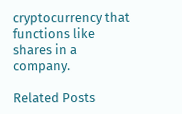cryptocurrency that functions like shares in a company.

Related Posts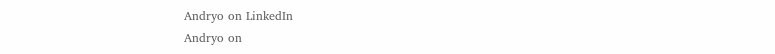Andryo on LinkedIn
Andryo on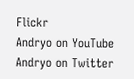Flickr
Andryo on YouTube
Andryo on Twitter